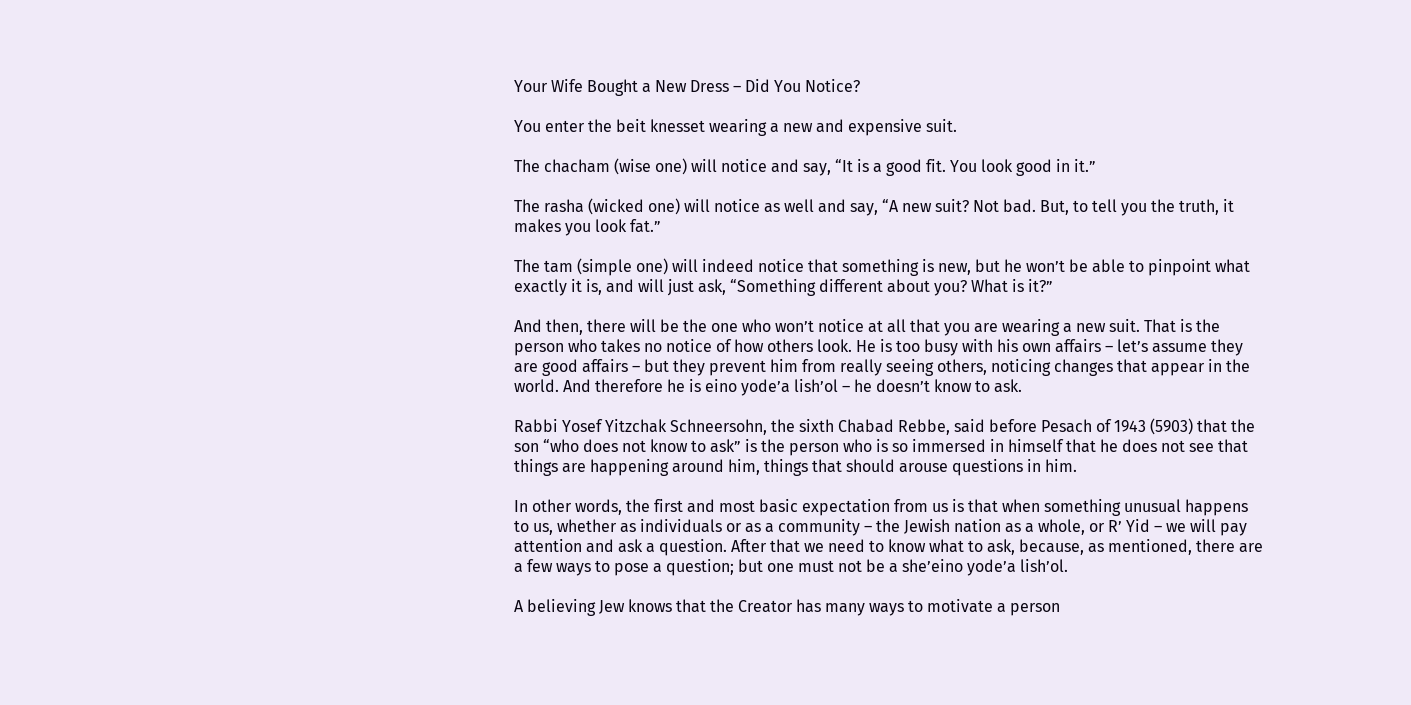Your Wife Bought a New Dress – Did You Notice?

You enter the beit knesset wearing a new and expensive suit.

The chacham (wise one) will notice and say, “It is a good fit. You look good in it.”

The rasha (wicked one) will notice as well and say, “A new suit? Not bad. But, to tell you the truth, it makes you look fat.”

The tam (simple one) will indeed notice that something is new, but he won’t be able to pinpoint what exactly it is, and will just ask, “Something different about you? What is it?”

And then, there will be the one who won’t notice at all that you are wearing a new suit. That is the person who takes no notice of how others look. He is too busy with his own affairs – let’s assume they are good affairs – but they prevent him from really seeing others, noticing changes that appear in the world. And therefore he is eino yode’a lish’ol – he doesn’t know to ask.

Rabbi Yosef Yitzchak Schneersohn, the sixth Chabad Rebbe, said before Pesach of 1943 (5903) that the son “who does not know to ask” is the person who is so immersed in himself that he does not see that things are happening around him, things that should arouse questions in him.

In other words, the first and most basic expectation from us is that when something unusual happens to us, whether as individuals or as a community – the Jewish nation as a whole, or R’ Yid – we will pay attention and ask a question. After that we need to know what to ask, because, as mentioned, there are a few ways to pose a question; but one must not be a she’eino yode’a lish’ol.

A believing Jew knows that the Creator has many ways to motivate a person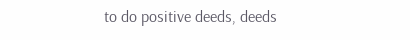to do positive deeds, deeds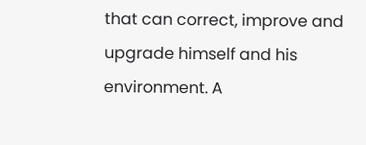that can correct, improve and upgrade himself and his environment. A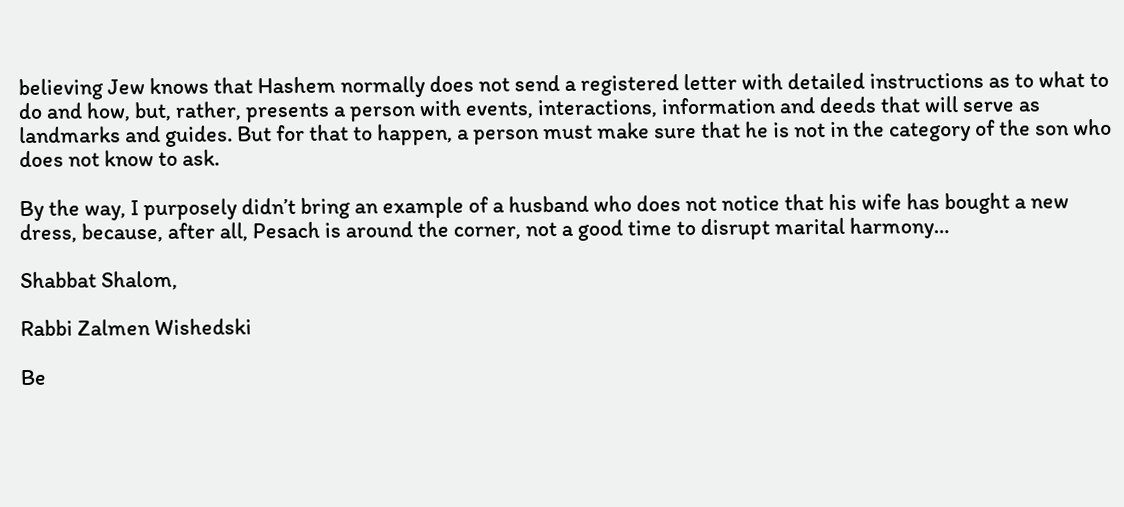believing Jew knows that Hashem normally does not send a registered letter with detailed instructions as to what to do and how, but, rather, presents a person with events, interactions, information and deeds that will serve as landmarks and guides. But for that to happen, a person must make sure that he is not in the category of the son who does not know to ask.

By the way, I purposely didn’t bring an example of a husband who does not notice that his wife has bought a new dress, because, after all, Pesach is around the corner, not a good time to disrupt marital harmony…

Shabbat Shalom,

Rabbi Zalmen Wishedski

Be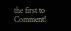the first to Comment!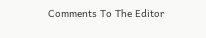Comments To The Editor